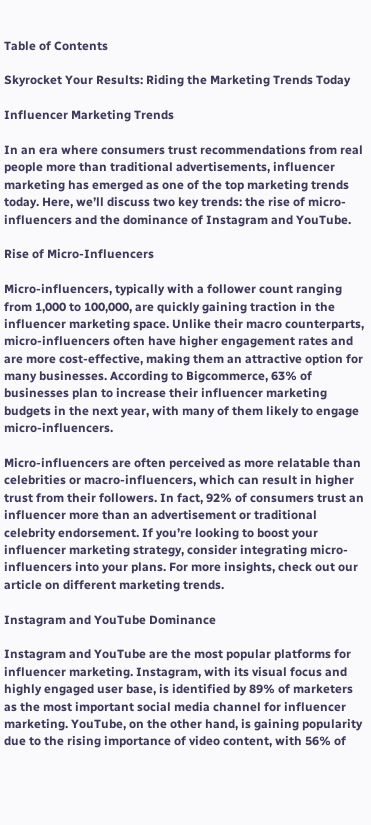Table of Contents

Skyrocket Your Results: Riding the Marketing Trends Today

Influencer Marketing Trends

In an era where consumers trust recommendations from real people more than traditional advertisements, influencer marketing has emerged as one of the top marketing trends today. Here, we’ll discuss two key trends: the rise of micro-influencers and the dominance of Instagram and YouTube.

Rise of Micro-Influencers

Micro-influencers, typically with a follower count ranging from 1,000 to 100,000, are quickly gaining traction in the influencer marketing space. Unlike their macro counterparts, micro-influencers often have higher engagement rates and are more cost-effective, making them an attractive option for many businesses. According to Bigcommerce, 63% of businesses plan to increase their influencer marketing budgets in the next year, with many of them likely to engage micro-influencers.

Micro-influencers are often perceived as more relatable than celebrities or macro-influencers, which can result in higher trust from their followers. In fact, 92% of consumers trust an influencer more than an advertisement or traditional celebrity endorsement. If you’re looking to boost your influencer marketing strategy, consider integrating micro-influencers into your plans. For more insights, check out our article on different marketing trends.

Instagram and YouTube Dominance

Instagram and YouTube are the most popular platforms for influencer marketing. Instagram, with its visual focus and highly engaged user base, is identified by 89% of marketers as the most important social media channel for influencer marketing. YouTube, on the other hand, is gaining popularity due to the rising importance of video content, with 56% of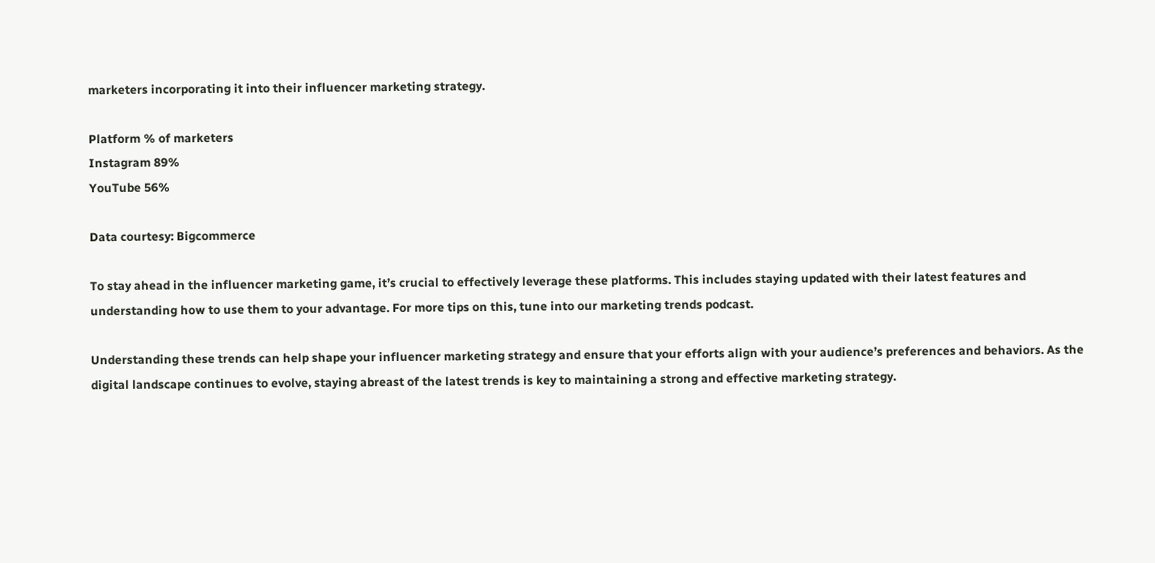marketers incorporating it into their influencer marketing strategy.

Platform % of marketers
Instagram 89%
YouTube 56%

Data courtesy: Bigcommerce

To stay ahead in the influencer marketing game, it’s crucial to effectively leverage these platforms. This includes staying updated with their latest features and understanding how to use them to your advantage. For more tips on this, tune into our marketing trends podcast.

Understanding these trends can help shape your influencer marketing strategy and ensure that your efforts align with your audience’s preferences and behaviors. As the digital landscape continues to evolve, staying abreast of the latest trends is key to maintaining a strong and effective marketing strategy.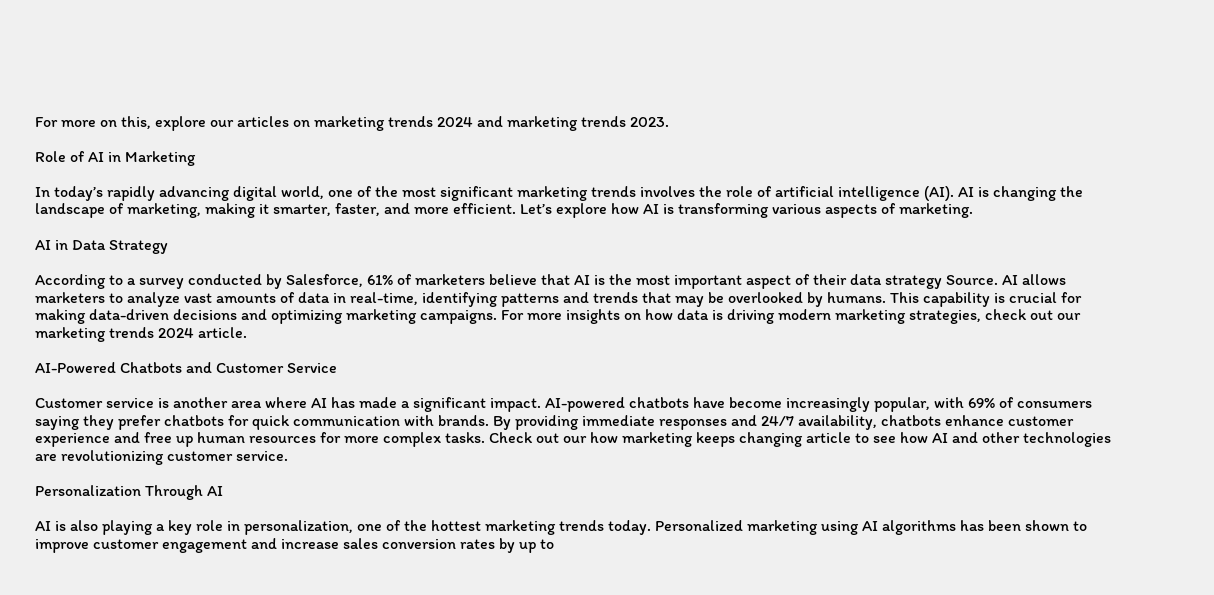For more on this, explore our articles on marketing trends 2024 and marketing trends 2023.

Role of AI in Marketing

In today’s rapidly advancing digital world, one of the most significant marketing trends involves the role of artificial intelligence (AI). AI is changing the landscape of marketing, making it smarter, faster, and more efficient. Let’s explore how AI is transforming various aspects of marketing.

AI in Data Strategy

According to a survey conducted by Salesforce, 61% of marketers believe that AI is the most important aspect of their data strategy Source. AI allows marketers to analyze vast amounts of data in real-time, identifying patterns and trends that may be overlooked by humans. This capability is crucial for making data-driven decisions and optimizing marketing campaigns. For more insights on how data is driving modern marketing strategies, check out our marketing trends 2024 article.

AI-Powered Chatbots and Customer Service

Customer service is another area where AI has made a significant impact. AI-powered chatbots have become increasingly popular, with 69% of consumers saying they prefer chatbots for quick communication with brands. By providing immediate responses and 24/7 availability, chatbots enhance customer experience and free up human resources for more complex tasks. Check out our how marketing keeps changing article to see how AI and other technologies are revolutionizing customer service.

Personalization Through AI

AI is also playing a key role in personalization, one of the hottest marketing trends today. Personalized marketing using AI algorithms has been shown to improve customer engagement and increase sales conversion rates by up to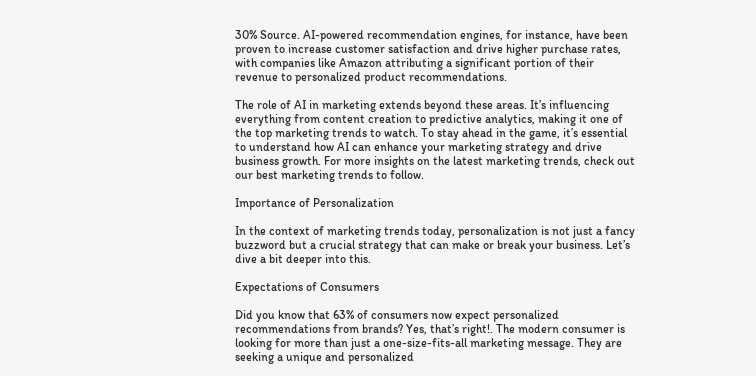30% Source. AI-powered recommendation engines, for instance, have been proven to increase customer satisfaction and drive higher purchase rates, with companies like Amazon attributing a significant portion of their revenue to personalized product recommendations.

The role of AI in marketing extends beyond these areas. It’s influencing everything from content creation to predictive analytics, making it one of the top marketing trends to watch. To stay ahead in the game, it’s essential to understand how AI can enhance your marketing strategy and drive business growth. For more insights on the latest marketing trends, check out our best marketing trends to follow.

Importance of Personalization

In the context of marketing trends today, personalization is not just a fancy buzzword but a crucial strategy that can make or break your business. Let’s dive a bit deeper into this.

Expectations of Consumers

Did you know that 63% of consumers now expect personalized recommendations from brands? Yes, that’s right!. The modern consumer is looking for more than just a one-size-fits-all marketing message. They are seeking a unique and personalized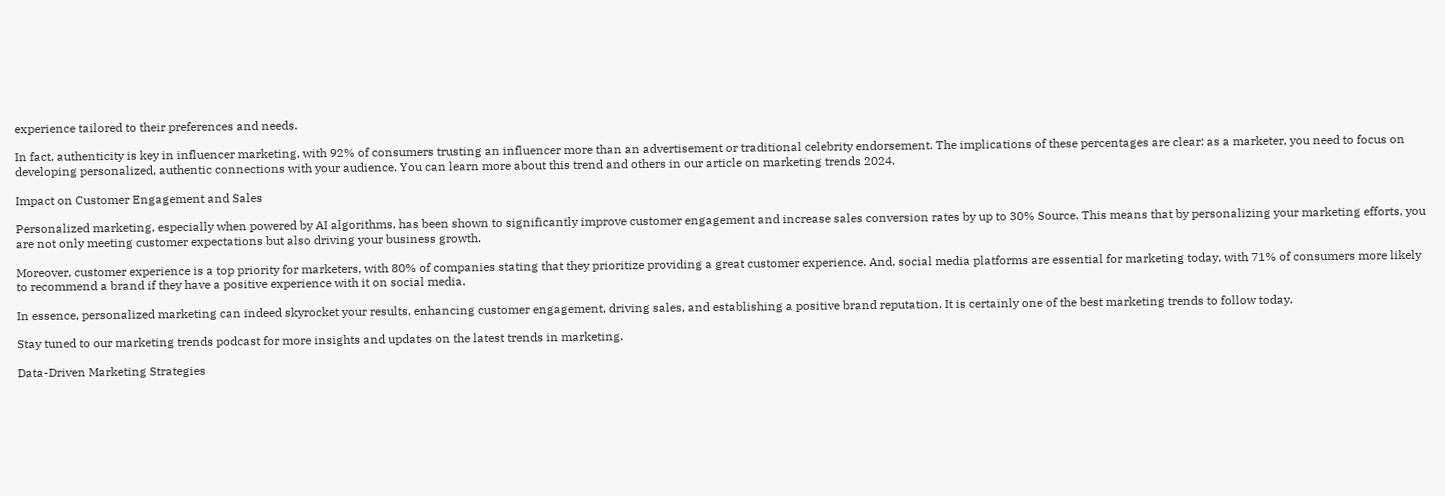experience tailored to their preferences and needs.

In fact, authenticity is key in influencer marketing, with 92% of consumers trusting an influencer more than an advertisement or traditional celebrity endorsement. The implications of these percentages are clear: as a marketer, you need to focus on developing personalized, authentic connections with your audience. You can learn more about this trend and others in our article on marketing trends 2024.

Impact on Customer Engagement and Sales

Personalized marketing, especially when powered by AI algorithms, has been shown to significantly improve customer engagement and increase sales conversion rates by up to 30% Source. This means that by personalizing your marketing efforts, you are not only meeting customer expectations but also driving your business growth.

Moreover, customer experience is a top priority for marketers, with 80% of companies stating that they prioritize providing a great customer experience. And, social media platforms are essential for marketing today, with 71% of consumers more likely to recommend a brand if they have a positive experience with it on social media.

In essence, personalized marketing can indeed skyrocket your results, enhancing customer engagement, driving sales, and establishing a positive brand reputation. It is certainly one of the best marketing trends to follow today.

Stay tuned to our marketing trends podcast for more insights and updates on the latest trends in marketing.

Data-Driven Marketing Strategies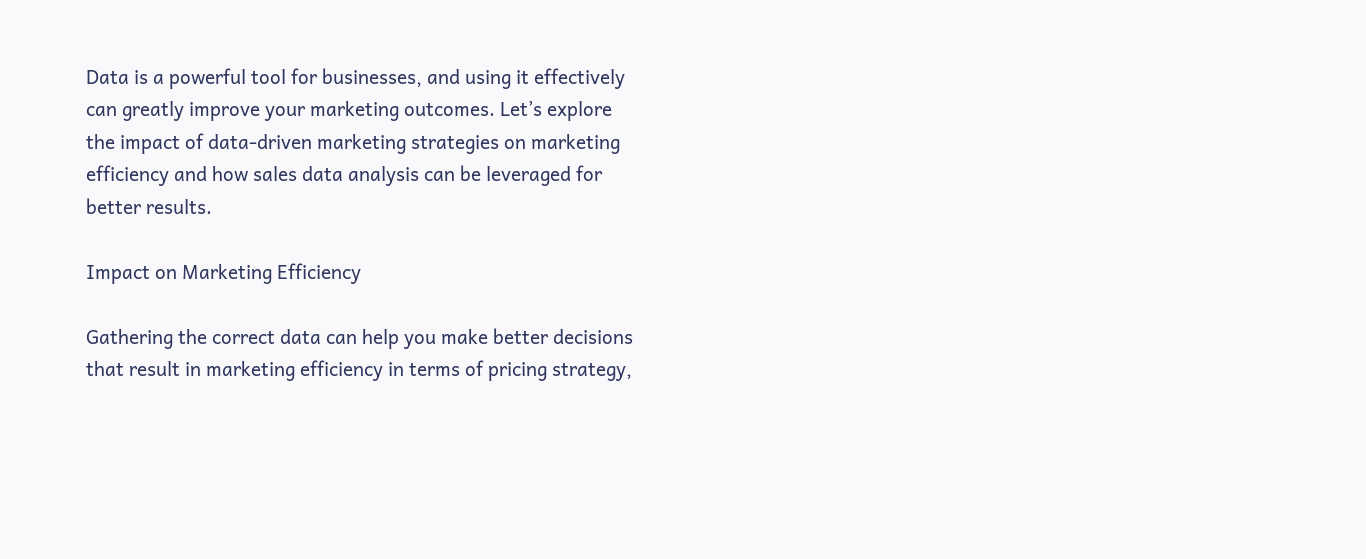Data is a powerful tool for businesses, and using it effectively can greatly improve your marketing outcomes. Let’s explore the impact of data-driven marketing strategies on marketing efficiency and how sales data analysis can be leveraged for better results.

Impact on Marketing Efficiency

Gathering the correct data can help you make better decisions that result in marketing efficiency in terms of pricing strategy,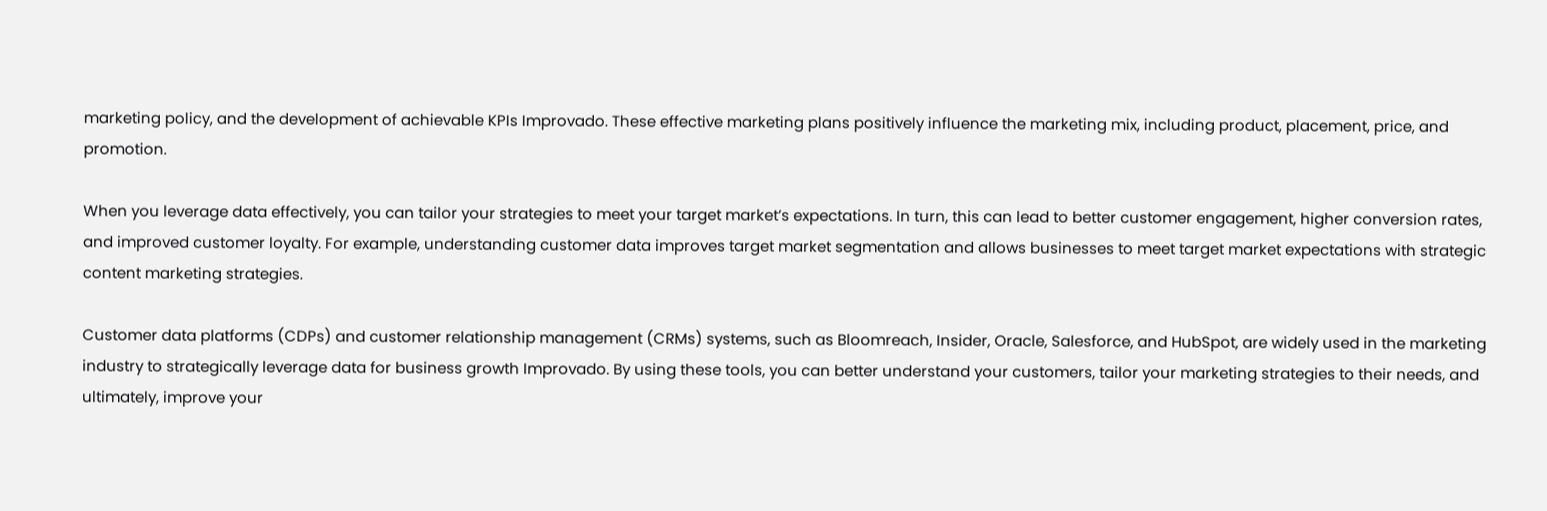marketing policy, and the development of achievable KPIs Improvado. These effective marketing plans positively influence the marketing mix, including product, placement, price, and promotion.

When you leverage data effectively, you can tailor your strategies to meet your target market’s expectations. In turn, this can lead to better customer engagement, higher conversion rates, and improved customer loyalty. For example, understanding customer data improves target market segmentation and allows businesses to meet target market expectations with strategic content marketing strategies.

Customer data platforms (CDPs) and customer relationship management (CRMs) systems, such as Bloomreach, Insider, Oracle, Salesforce, and HubSpot, are widely used in the marketing industry to strategically leverage data for business growth Improvado. By using these tools, you can better understand your customers, tailor your marketing strategies to their needs, and ultimately, improve your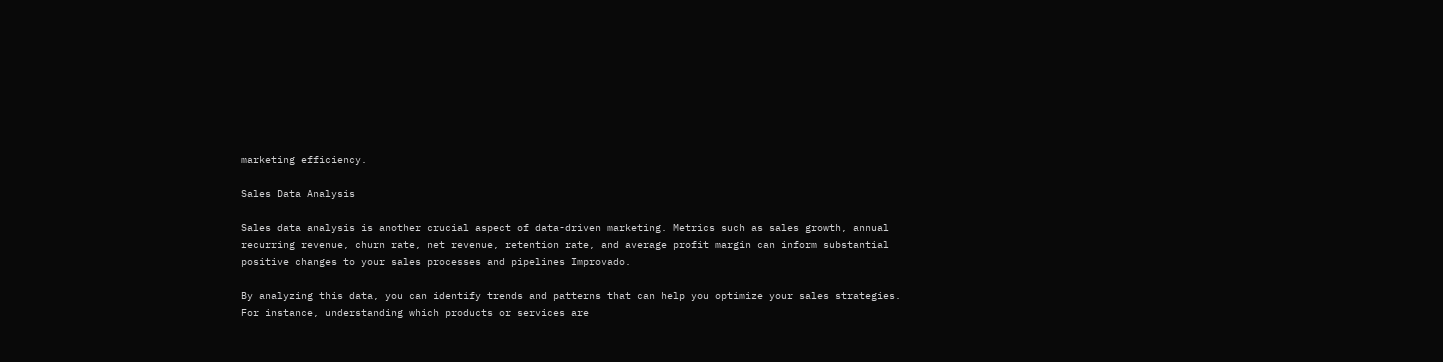marketing efficiency.

Sales Data Analysis

Sales data analysis is another crucial aspect of data-driven marketing. Metrics such as sales growth, annual recurring revenue, churn rate, net revenue, retention rate, and average profit margin can inform substantial positive changes to your sales processes and pipelines Improvado.

By analyzing this data, you can identify trends and patterns that can help you optimize your sales strategies. For instance, understanding which products or services are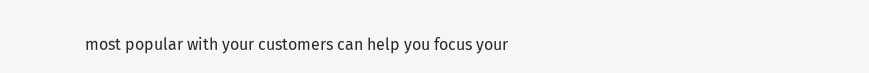most popular with your customers can help you focus your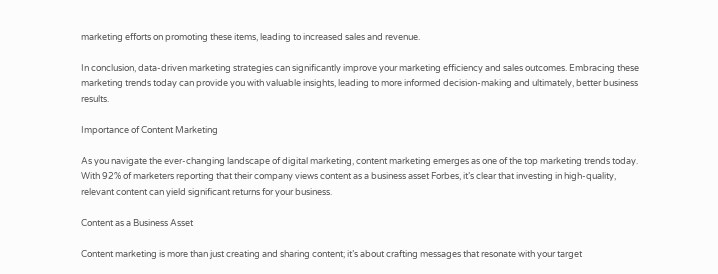marketing efforts on promoting these items, leading to increased sales and revenue.

In conclusion, data-driven marketing strategies can significantly improve your marketing efficiency and sales outcomes. Embracing these marketing trends today can provide you with valuable insights, leading to more informed decision-making and ultimately, better business results.

Importance of Content Marketing

As you navigate the ever-changing landscape of digital marketing, content marketing emerges as one of the top marketing trends today. With 92% of marketers reporting that their company views content as a business asset Forbes, it’s clear that investing in high-quality, relevant content can yield significant returns for your business.

Content as a Business Asset

Content marketing is more than just creating and sharing content; it’s about crafting messages that resonate with your target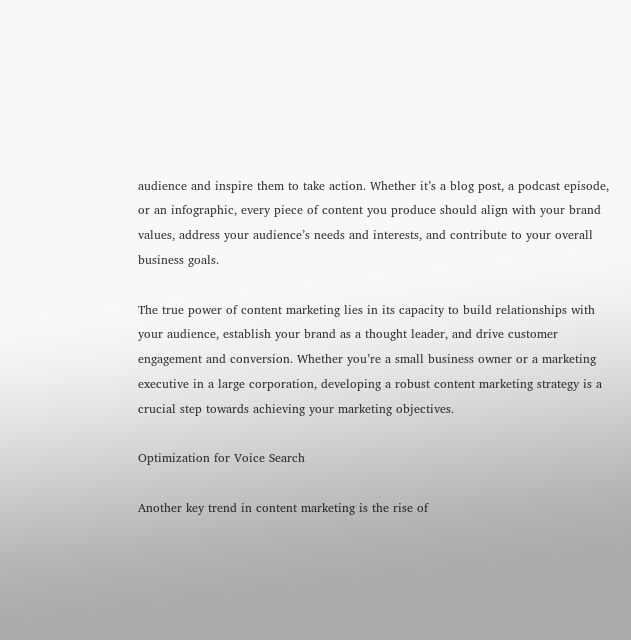audience and inspire them to take action. Whether it’s a blog post, a podcast episode, or an infographic, every piece of content you produce should align with your brand values, address your audience’s needs and interests, and contribute to your overall business goals.

The true power of content marketing lies in its capacity to build relationships with your audience, establish your brand as a thought leader, and drive customer engagement and conversion. Whether you’re a small business owner or a marketing executive in a large corporation, developing a robust content marketing strategy is a crucial step towards achieving your marketing objectives.

Optimization for Voice Search

Another key trend in content marketing is the rise of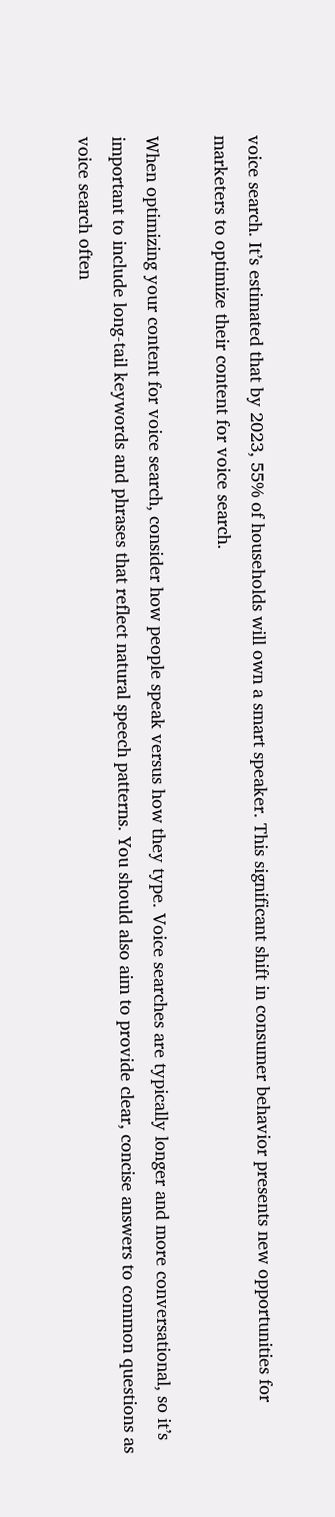voice search. It’s estimated that by 2023, 55% of households will own a smart speaker. This significant shift in consumer behavior presents new opportunities for marketers to optimize their content for voice search.

When optimizing your content for voice search, consider how people speak versus how they type. Voice searches are typically longer and more conversational, so it’s important to include long-tail keywords and phrases that reflect natural speech patterns. You should also aim to provide clear, concise answers to common questions as voice search often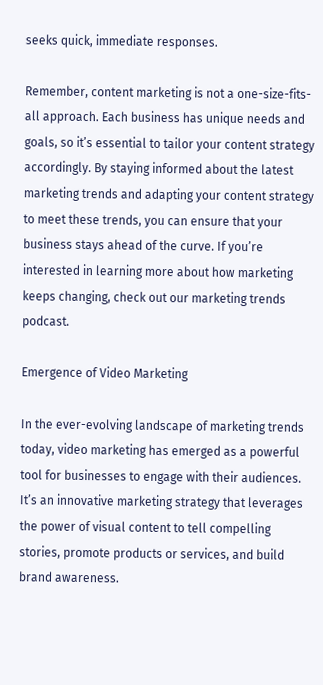seeks quick, immediate responses.

Remember, content marketing is not a one-size-fits-all approach. Each business has unique needs and goals, so it’s essential to tailor your content strategy accordingly. By staying informed about the latest marketing trends and adapting your content strategy to meet these trends, you can ensure that your business stays ahead of the curve. If you’re interested in learning more about how marketing keeps changing, check out our marketing trends podcast.

Emergence of Video Marketing

In the ever-evolving landscape of marketing trends today, video marketing has emerged as a powerful tool for businesses to engage with their audiences. It’s an innovative marketing strategy that leverages the power of visual content to tell compelling stories, promote products or services, and build brand awareness.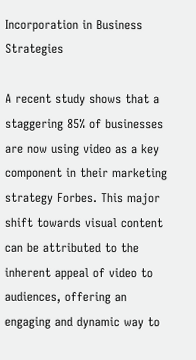Incorporation in Business Strategies

A recent study shows that a staggering 85% of businesses are now using video as a key component in their marketing strategy Forbes. This major shift towards visual content can be attributed to the inherent appeal of video to audiences, offering an engaging and dynamic way to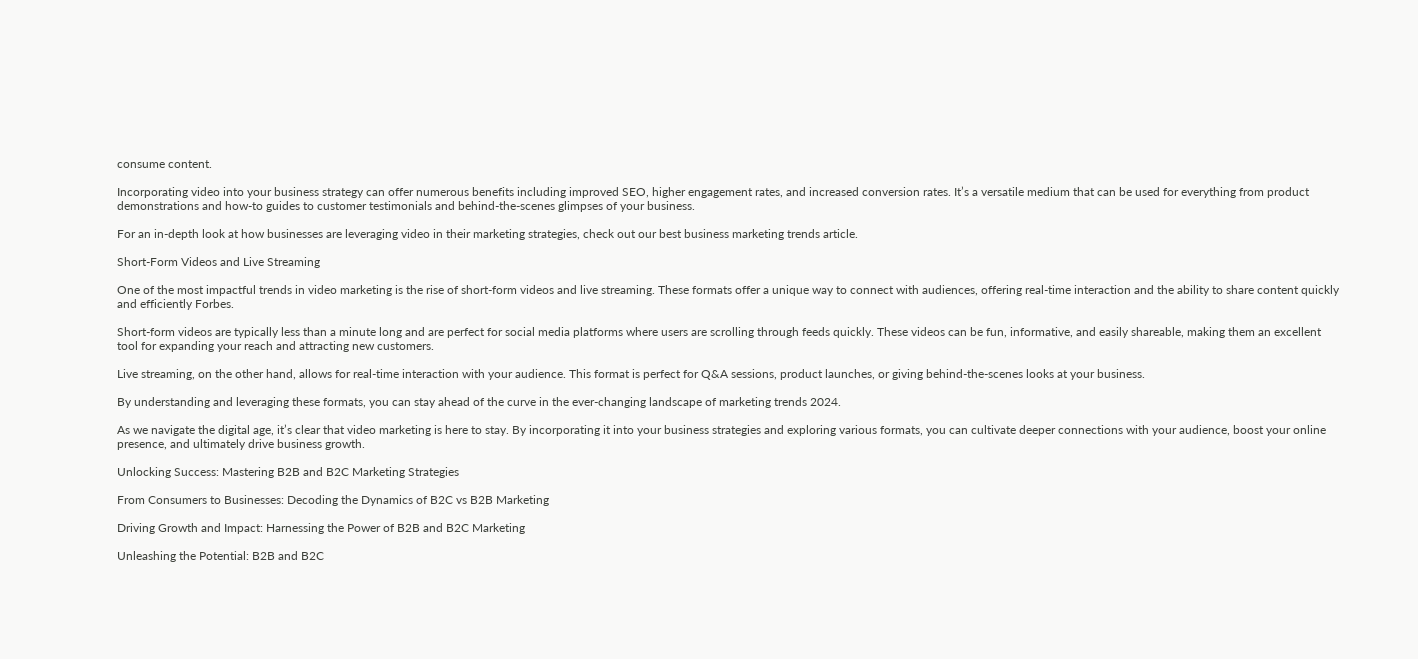consume content.

Incorporating video into your business strategy can offer numerous benefits including improved SEO, higher engagement rates, and increased conversion rates. It’s a versatile medium that can be used for everything from product demonstrations and how-to guides to customer testimonials and behind-the-scenes glimpses of your business.

For an in-depth look at how businesses are leveraging video in their marketing strategies, check out our best business marketing trends article.

Short-Form Videos and Live Streaming

One of the most impactful trends in video marketing is the rise of short-form videos and live streaming. These formats offer a unique way to connect with audiences, offering real-time interaction and the ability to share content quickly and efficiently Forbes.

Short-form videos are typically less than a minute long and are perfect for social media platforms where users are scrolling through feeds quickly. These videos can be fun, informative, and easily shareable, making them an excellent tool for expanding your reach and attracting new customers.

Live streaming, on the other hand, allows for real-time interaction with your audience. This format is perfect for Q&A sessions, product launches, or giving behind-the-scenes looks at your business.

By understanding and leveraging these formats, you can stay ahead of the curve in the ever-changing landscape of marketing trends 2024.

As we navigate the digital age, it’s clear that video marketing is here to stay. By incorporating it into your business strategies and exploring various formats, you can cultivate deeper connections with your audience, boost your online presence, and ultimately drive business growth.

Unlocking Success: Mastering B2B and B2C Marketing Strategies

From Consumers to Businesses: Decoding the Dynamics of B2C vs B2B Marketing

Driving Growth and Impact: Harnessing the Power of B2B and B2C Marketing

Unleashing the Potential: B2B and B2C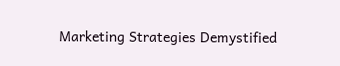Marketing Strategies Demystified